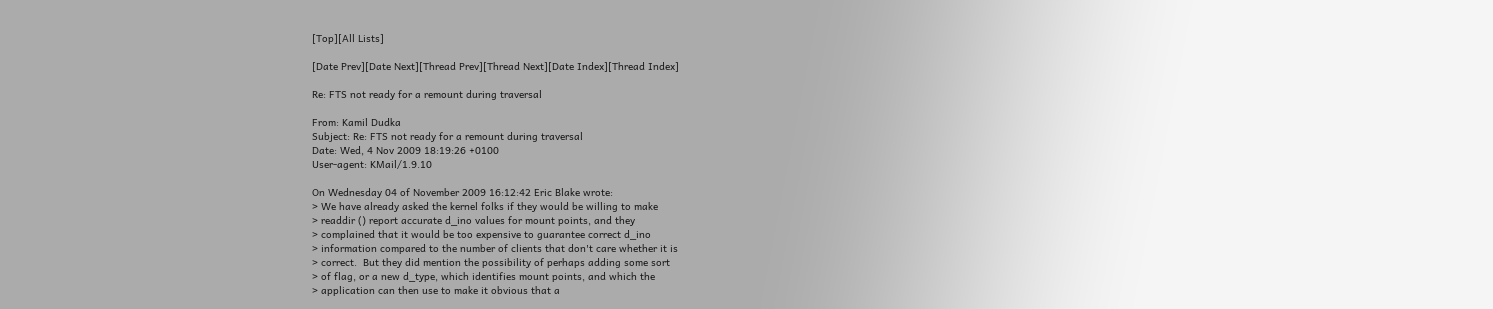[Top][All Lists]

[Date Prev][Date Next][Thread Prev][Thread Next][Date Index][Thread Index]

Re: FTS not ready for a remount during traversal

From: Kamil Dudka
Subject: Re: FTS not ready for a remount during traversal
Date: Wed, 4 Nov 2009 18:19:26 +0100
User-agent: KMail/1.9.10

On Wednesday 04 of November 2009 16:12:42 Eric Blake wrote:
> We have already asked the kernel folks if they would be willing to make
> readdir () report accurate d_ino values for mount points, and they
> complained that it would be too expensive to guarantee correct d_ino
> information compared to the number of clients that don't care whether it is
> correct.  But they did mention the possibility of perhaps adding some sort
> of flag, or a new d_type, which identifies mount points, and which the
> application can then use to make it obvious that a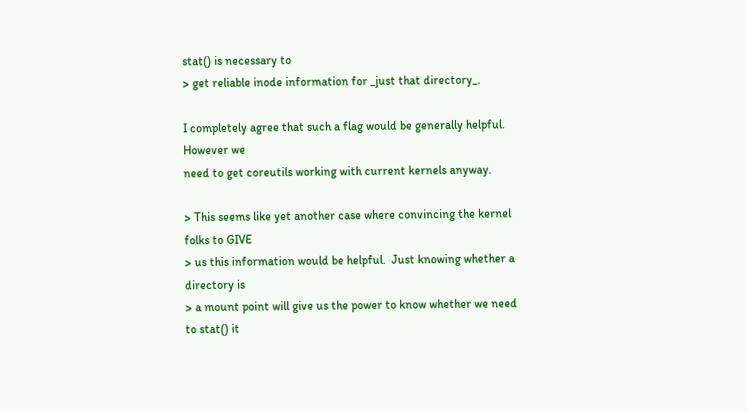stat() is necessary to
> get reliable inode information for _just that directory_.

I completely agree that such a flag would be generally helpful. However we
need to get coreutils working with current kernels anyway.

> This seems like yet another case where convincing the kernel folks to GIVE
> us this information would be helpful.  Just knowing whether a directory is
> a mount point will give us the power to know whether we need to stat() it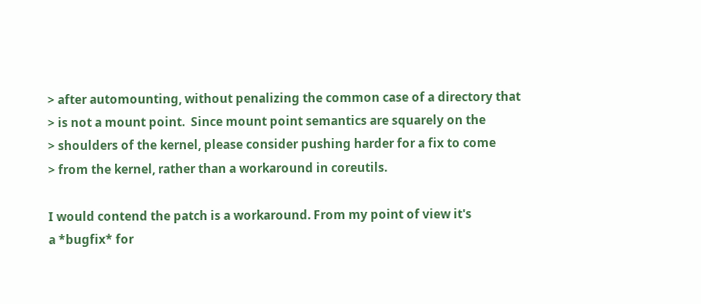> after automounting, without penalizing the common case of a directory that
> is not a mount point.  Since mount point semantics are squarely on the
> shoulders of the kernel, please consider pushing harder for a fix to come
> from the kernel, rather than a workaround in coreutils.

I would contend the patch is a workaround. From my point of view it's
a *bugfix* for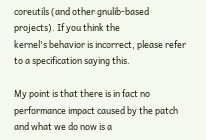coreutils (and other gnulib-based projects). If you think the
kernel's behavior is incorrect, please refer to a specification saying this.

My point is that there is in fact no performance impact caused by the patch
and what we do now is a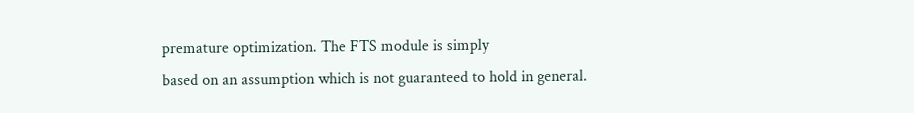premature optimization. The FTS module is simply
based on an assumption which is not guaranteed to hold in general.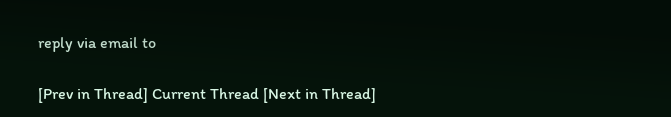reply via email to

[Prev in Thread] Current Thread [Next in Thread]